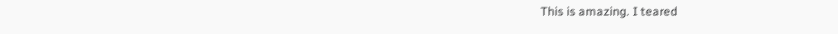This is amazing. I teared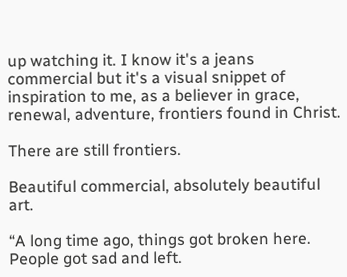up watching it. I know it's a jeans commercial but it's a visual snippet of inspiration to me, as a believer in grace, renewal, adventure, frontiers found in Christ.

There are still frontiers.

Beautiful commercial, absolutely beautiful art.

“A long time ago, things got broken here. People got sad and left.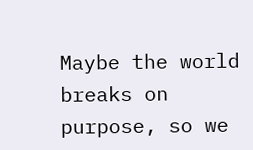Maybe the world breaks on purpose, so we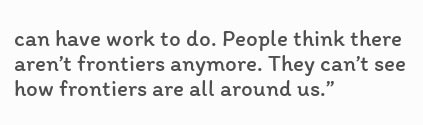can have work to do. People think there aren’t frontiers anymore. They can’t see how frontiers are all around us.”